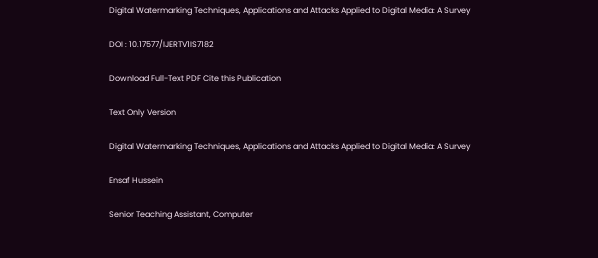Digital Watermarking Techniques, Applications and Attacks Applied to Digital Media: A Survey

DOI : 10.17577/IJERTV1IS7182

Download Full-Text PDF Cite this Publication

Text Only Version

Digital Watermarking Techniques, Applications and Attacks Applied to Digital Media: A Survey

Ensaf Hussein

Senior Teaching Assistant, Computer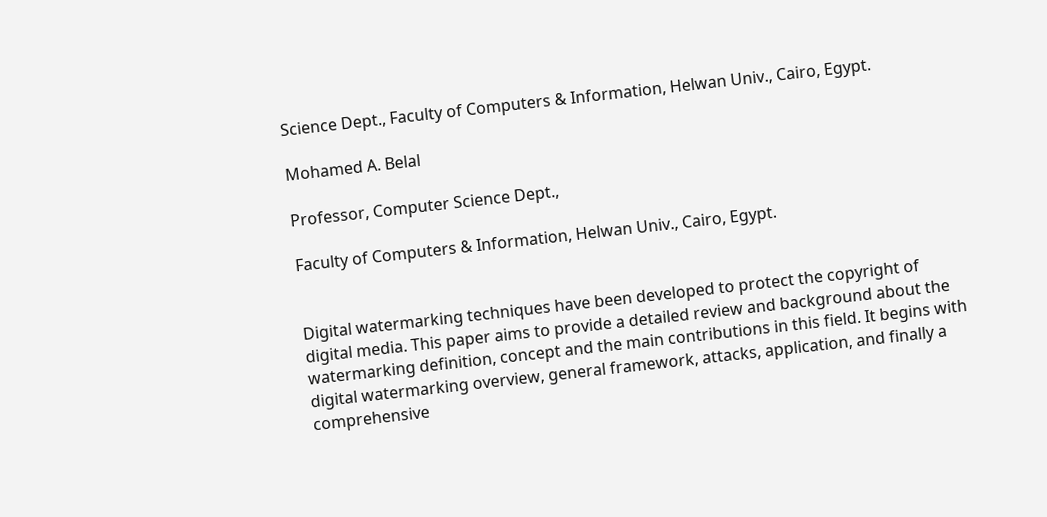Science Dept., Faculty of Computers & Information, Helwan Univ., Cairo, Egypt.

Mohamed A. Belal

Professor, Computer Science Dept.,

Faculty of Computers & Information, Helwan Univ., Cairo, Egypt.


Digital watermarking techniques have been developed to protect the copyright of digital media. This paper aims to provide a detailed review and background about the watermarking definition, concept and the main contributions in this field. It begins with digital watermarking overview, general framework, attacks, application, and finally a comprehensive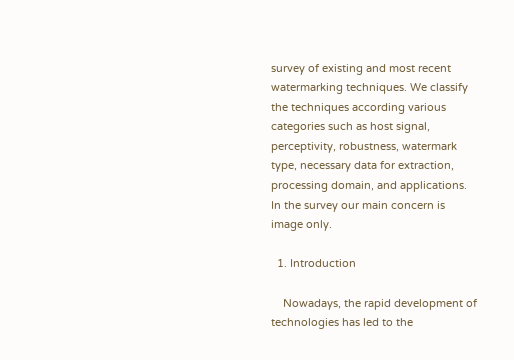survey of existing and most recent watermarking techniques. We classify the techniques according various categories such as host signal, perceptivity, robustness, watermark type, necessary data for extraction, processing domain, and applications. In the survey our main concern is image only.

  1. Introduction

    Nowadays, the rapid development of technologies has led to the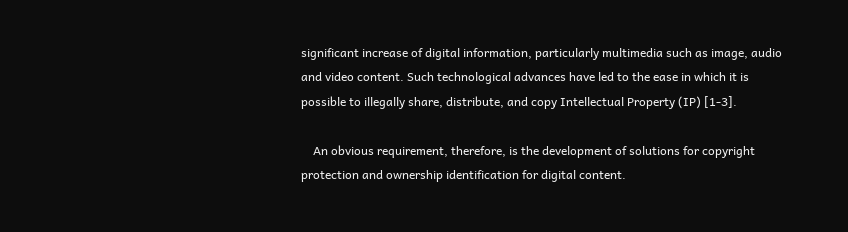significant increase of digital information, particularly multimedia such as image, audio and video content. Such technological advances have led to the ease in which it is possible to illegally share, distribute, and copy Intellectual Property (IP) [1-3].

    An obvious requirement, therefore, is the development of solutions for copyright protection and ownership identification for digital content.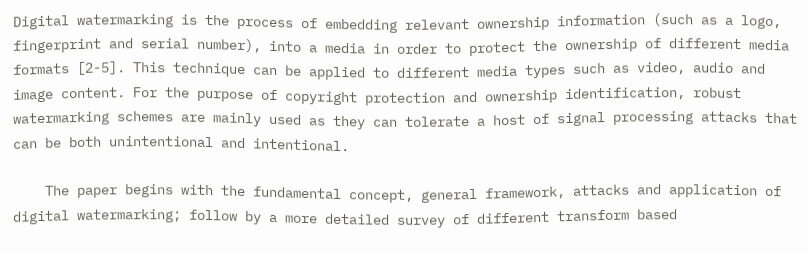Digital watermarking is the process of embedding relevant ownership information (such as a logo, fingerprint and serial number), into a media in order to protect the ownership of different media formats [2-5]. This technique can be applied to different media types such as video, audio and image content. For the purpose of copyright protection and ownership identification, robust watermarking schemes are mainly used as they can tolerate a host of signal processing attacks that can be both unintentional and intentional.

    The paper begins with the fundamental concept, general framework, attacks and application of digital watermarking; follow by a more detailed survey of different transform based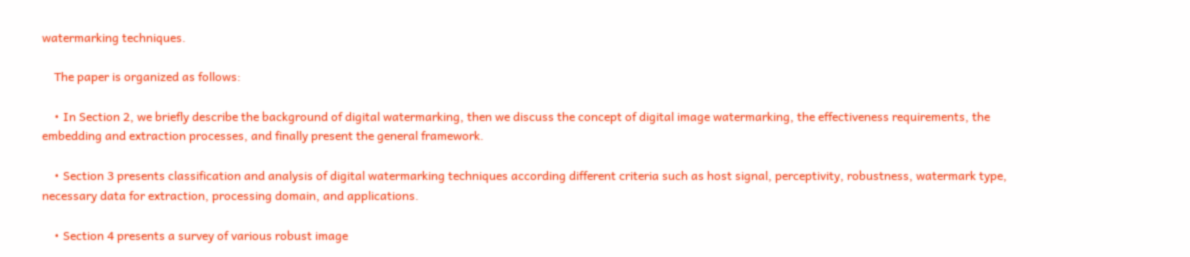watermarking techniques.

    The paper is organized as follows:

    • In Section 2, we briefly describe the background of digital watermarking, then we discuss the concept of digital image watermarking, the effectiveness requirements, the embedding and extraction processes, and finally present the general framework.

    • Section 3 presents classification and analysis of digital watermarking techniques according different criteria such as host signal, perceptivity, robustness, watermark type, necessary data for extraction, processing domain, and applications.

    • Section 4 presents a survey of various robust image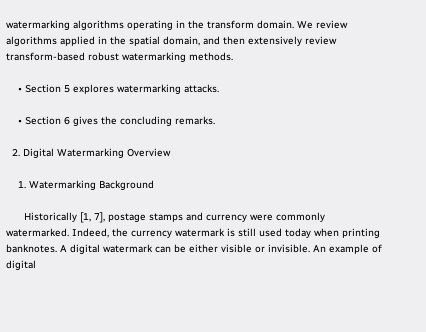watermarking algorithms operating in the transform domain. We review algorithms applied in the spatial domain, and then extensively review transform-based robust watermarking methods.

    • Section 5 explores watermarking attacks.

    • Section 6 gives the concluding remarks.

  2. Digital Watermarking Overview

    1. Watermarking Background

      Historically [1, 7], postage stamps and currency were commonly watermarked. Indeed, the currency watermark is still used today when printing banknotes. A digital watermark can be either visible or invisible. An example of digital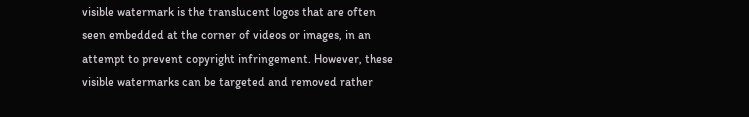visible watermark is the translucent logos that are often seen embedded at the corner of videos or images, in an attempt to prevent copyright infringement. However, these visible watermarks can be targeted and removed rather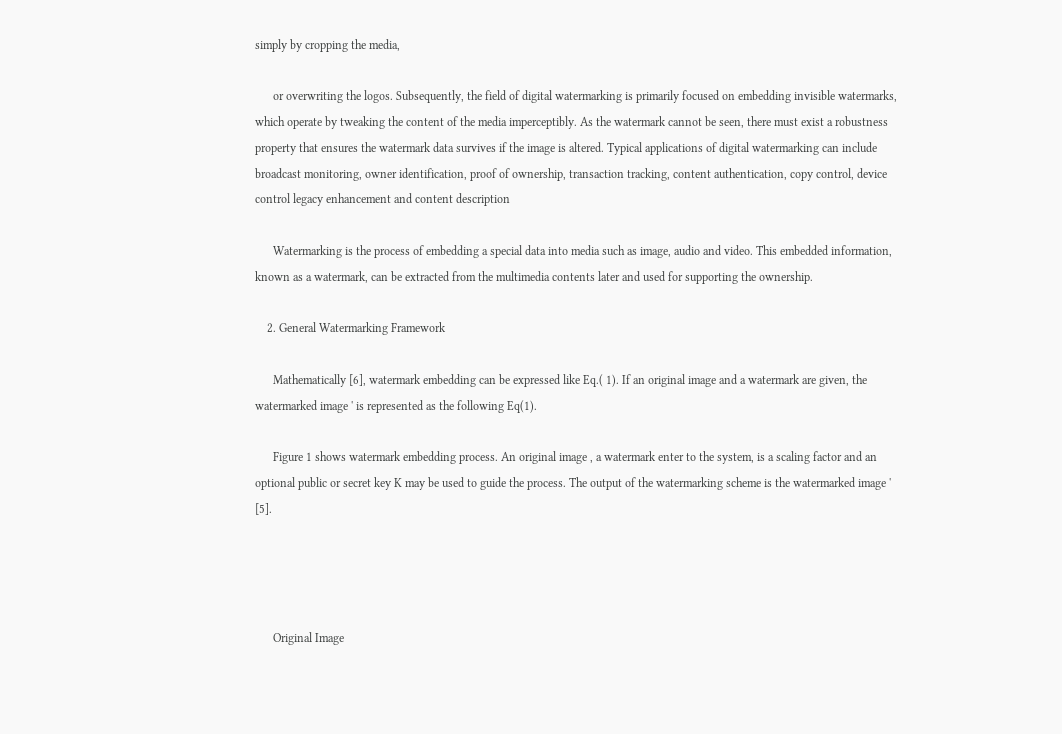simply by cropping the media,

      or overwriting the logos. Subsequently, the field of digital watermarking is primarily focused on embedding invisible watermarks, which operate by tweaking the content of the media imperceptibly. As the watermark cannot be seen, there must exist a robustness property that ensures the watermark data survives if the image is altered. Typical applications of digital watermarking can include broadcast monitoring, owner identification, proof of ownership, transaction tracking, content authentication, copy control, device control legacy enhancement and content description

      Watermarking is the process of embedding a special data into media such as image, audio and video. This embedded information, known as a watermark, can be extracted from the multimedia contents later and used for supporting the ownership.

    2. General Watermarking Framework

      Mathematically [6], watermark embedding can be expressed like Eq.( 1). If an original image and a watermark are given, the watermarked image ' is represented as the following Eq(1).

      Figure 1 shows watermark embedding process. An original image , a watermark enter to the system, is a scaling factor and an optional public or secret key K may be used to guide the process. The output of the watermarking scheme is the watermarked image ' [5].




      Original Image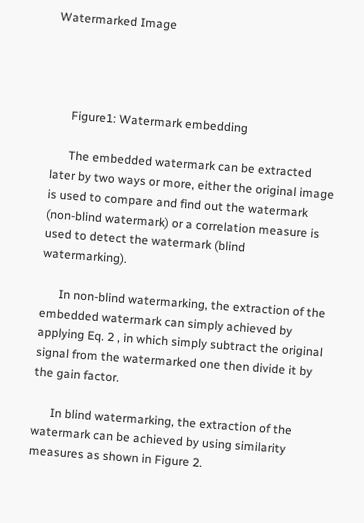Watermarked Image




      Figure1: Watermark embedding

      The embedded watermark can be extracted later by two ways or more, either the original image is used to compare and find out the watermark (non-blind watermark) or a correlation measure is used to detect the watermark (blind watermarking).

      In non-blind watermarking, the extraction of the embedded watermark can simply achieved by applying Eq. 2 , in which simply subtract the original signal from the watermarked one then divide it by the gain factor.

      In blind watermarking, the extraction of the watermark can be achieved by using similarity measures as shown in Figure 2.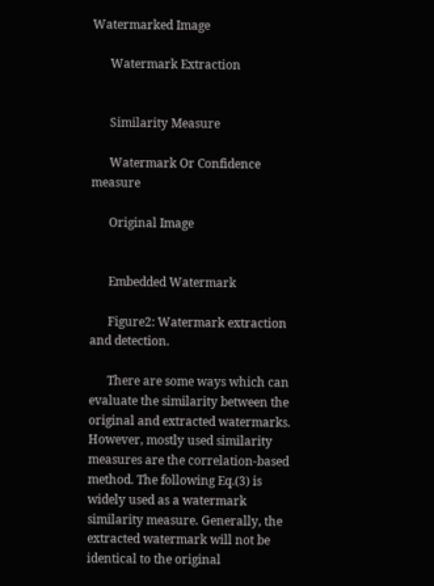Watermarked Image

      Watermark Extraction


      Similarity Measure

      Watermark Or Confidence measure

      Original Image


      Embedded Watermark

      Figure2: Watermark extraction and detection.

      There are some ways which can evaluate the similarity between the original and extracted watermarks. However, mostly used similarity measures are the correlation-based method. The following Eq.(3) is widely used as a watermark similarity measure. Generally, the extracted watermark will not be identical to the original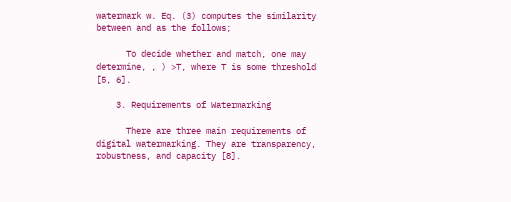watermark w. Eq. (3) computes the similarity between and as the follows;

      To decide whether and match, one may determine, , ) >T, where T is some threshold [5, 6].

    3. Requirements of Watermarking

      There are three main requirements of digital watermarking. They are transparency, robustness, and capacity [8].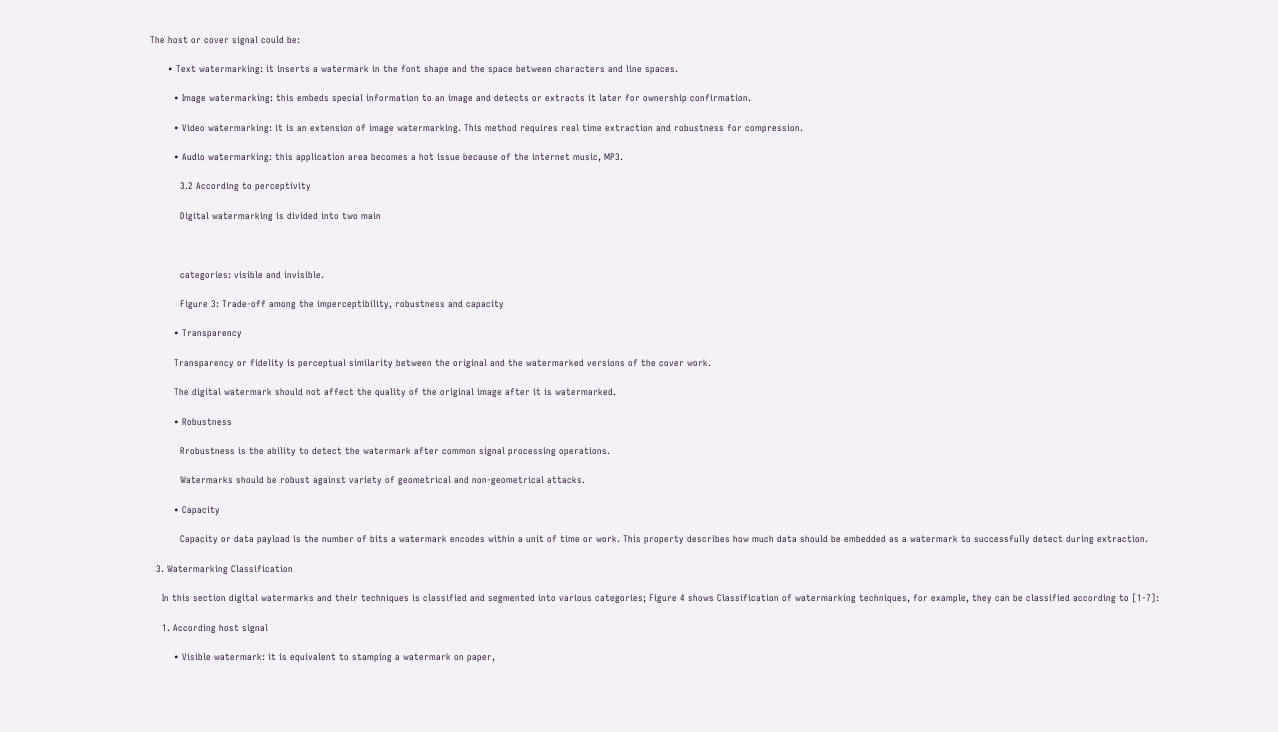The host or cover signal could be:

      • Text watermarking: it inserts a watermark in the font shape and the space between characters and line spaces.

        • Image watermarking: this embeds special information to an image and detects or extracts it later for ownership confirmation.

        • Video watermarking: it is an extension of image watermarking. This method requires real time extraction and robustness for compression.

        • Audio watermarking: this application area becomes a hot issue because of the internet music, MP3.

          3.2 According to perceptivity

          Digital watermarking is divided into two main



          categories: visible and invisible.

          Figure 3: Trade-off among the imperceptibility, robustness and capacity

        • Transparency

        Transparency or fidelity is perceptual similarity between the original and the watermarked versions of the cover work.

        The digital watermark should not affect the quality of the original image after it is watermarked.

        • Robustness

          Rrobustness is the ability to detect the watermark after common signal processing operations.

          Watermarks should be robust against variety of geometrical and non-geometrical attacks.

        • Capacity

          Capacity or data payload is the number of bits a watermark encodes within a unit of time or work. This property describes how much data should be embedded as a watermark to successfully detect during extraction.

  3. Watermarking Classification

    In this section digital watermarks and their techniques is classified and segmented into various categories; Figure 4 shows Classification of watermarking techniques, for example, they can be classified according to [1-7]:

    1. According host signal

        • Visible watermark: it is equivalent to stamping a watermark on paper,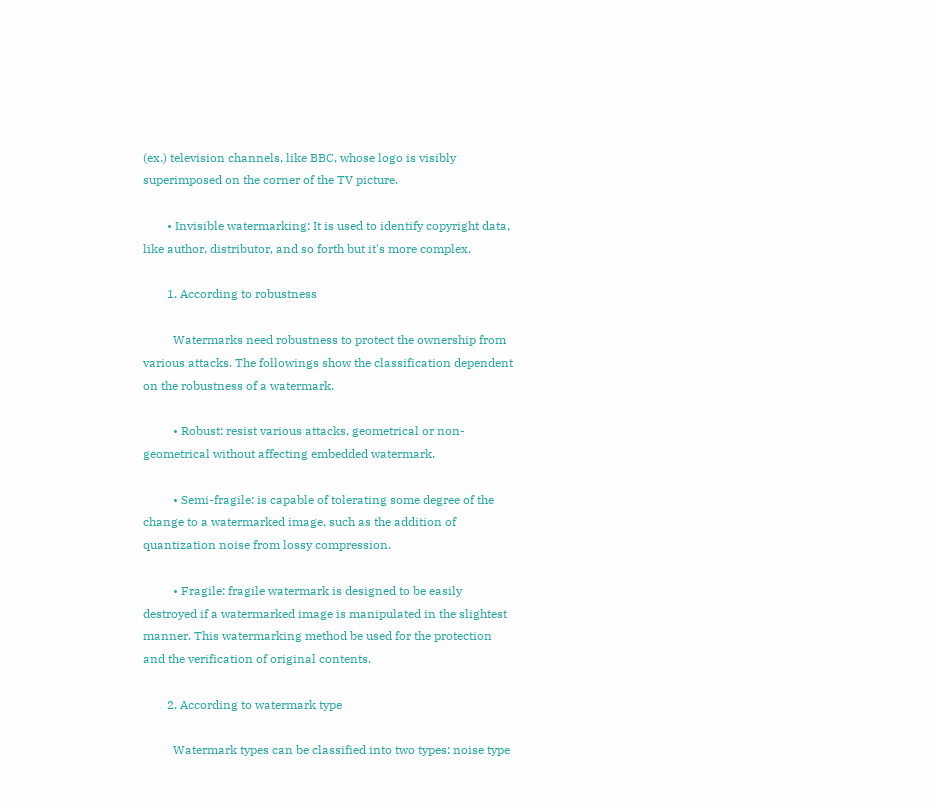(ex.) television channels, like BBC, whose logo is visibly superimposed on the corner of the TV picture.

        • Invisible watermarking: It is used to identify copyright data, like author, distributor, and so forth but it's more complex.

        1. According to robustness

          Watermarks need robustness to protect the ownership from various attacks. The followings show the classification dependent on the robustness of a watermark.

          • Robust: resist various attacks, geometrical or non-geometrical without affecting embedded watermark.

          • Semi-fragile: is capable of tolerating some degree of the change to a watermarked image, such as the addition of quantization noise from lossy compression.

          • Fragile: fragile watermark is designed to be easily destroyed if a watermarked image is manipulated in the slightest manner. This watermarking method be used for the protection and the verification of original contents.

        2. According to watermark type

          Watermark types can be classified into two types: noise type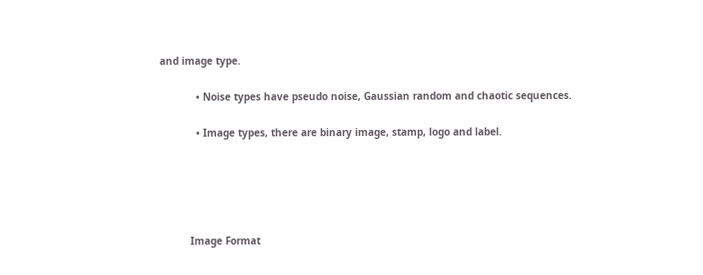and image type.

            • Noise types have pseudo noise, Gaussian random and chaotic sequences.

            • Image types, there are binary image, stamp, logo and label.





          Image Format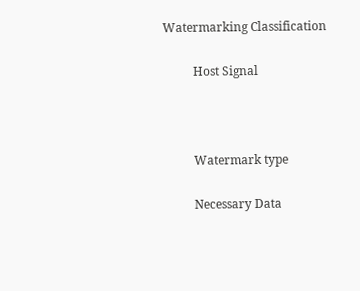Watermarking Classification

          Host Signal



          Watermark type

          Necessary Data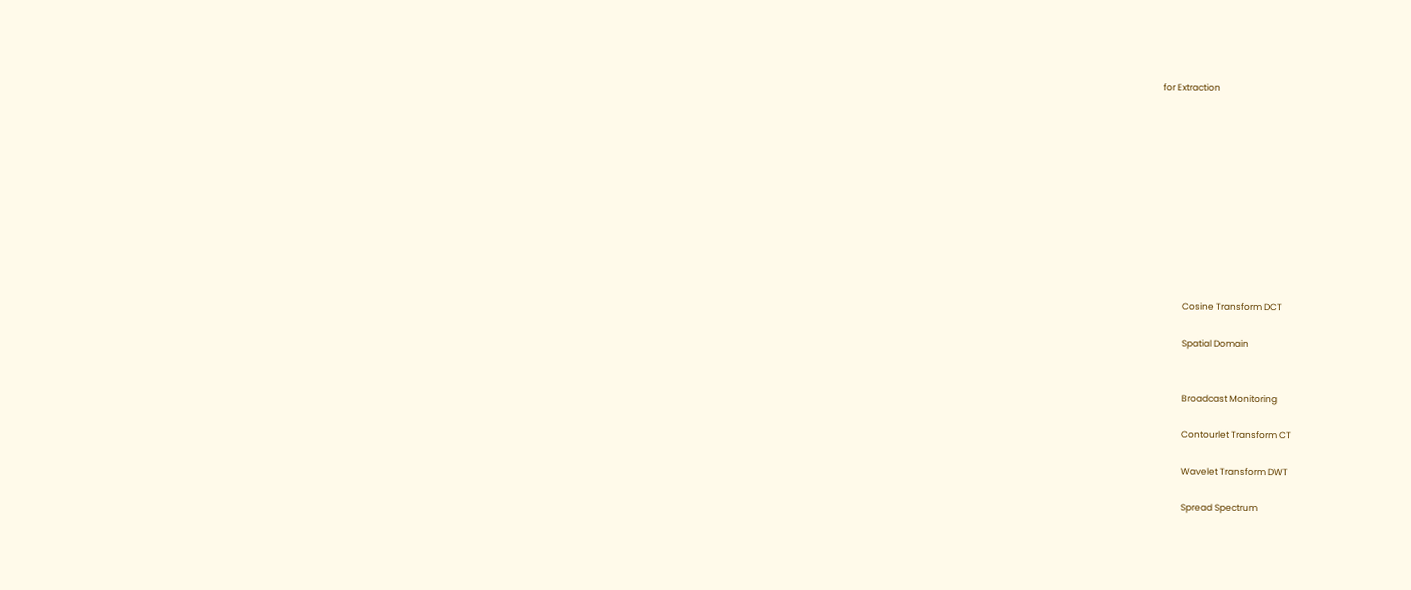for Extraction











          Cosine Transform DCT

          Spatial Domain


          Broadcast Monitoring

          Contourlet Transform CT

          Wavelet Transform DWT

          Spread Spectrum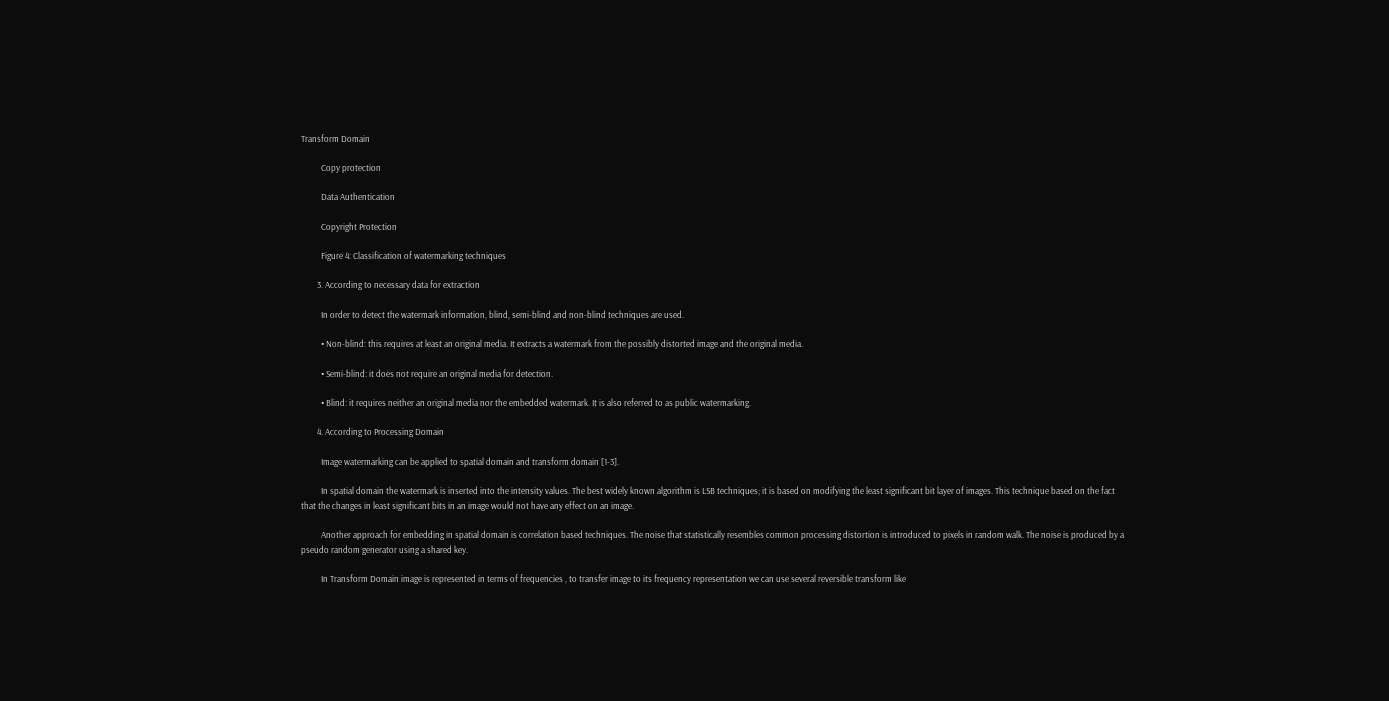Transform Domain

          Copy protection

          Data Authentication

          Copyright Protection

          Figure 4: Classification of watermarking techniques

        3. According to necessary data for extraction

          In order to detect the watermark information, blind, semi-blind and non-blind techniques are used.

          • Non-blind: this requires at least an original media. It extracts a watermark from the possibly distorted image and the original media.

          • Semi-blind: it does not require an original media for detection.

          • Blind: it requires neither an original media nor the embedded watermark. It is also referred to as public watermarking.

        4. According to Processing Domain

          Image watermarking can be applied to spatial domain and transform domain [1-3].

          In spatial domain the watermark is inserted into the intensity values. The best widely known algorithm is LSB techniques; it is based on modifying the least significant bit layer of images. This technique based on the fact that the changes in least significant bits in an image would not have any effect on an image.

          Another approach for embedding in spatial domain is correlation based techniques. The noise that statistically resembles common processing distortion is introduced to pixels in random walk. The noise is produced by a pseudo random generator using a shared key.

          In Transform Domain image is represented in terms of frequencies , to transfer image to its frequency representation we can use several reversible transform like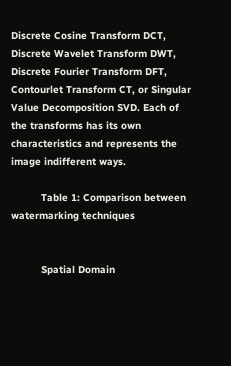Discrete Cosine Transform DCT, Discrete Wavelet Transform DWT, Discrete Fourier Transform DFT, Contourlet Transform CT, or Singular Value Decomposition SVD. Each of the transforms has its own characteristics and represents the image indifferent ways.

          Table 1: Comparison between watermarking techniques


          Spatial Domain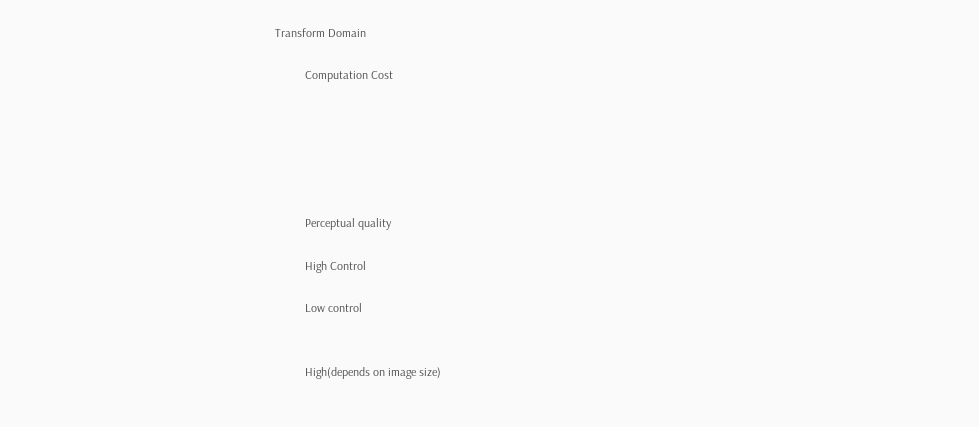Transform Domain

          Computation Cost






          Perceptual quality

          High Control

          Low control


          High(depends on image size)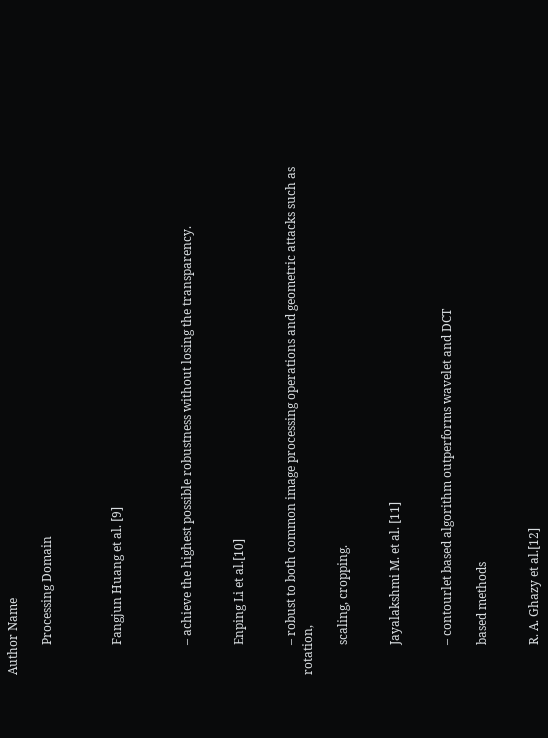Author Name

          Processing Domain



          Fangjun Huang et al. [9]



          – achieve the highest possible robustness without losing the transparency.


          Enping Li et al.[10]


          – robust to both common image processing operations and geometric attacks such as rotation,

          scaling, cropping.


          Jayalakshmi M. et al. [11]


          – contourlet based algorithm outperforms wavelet and DCT

          based methods


          R. A. Ghazy et al.[12]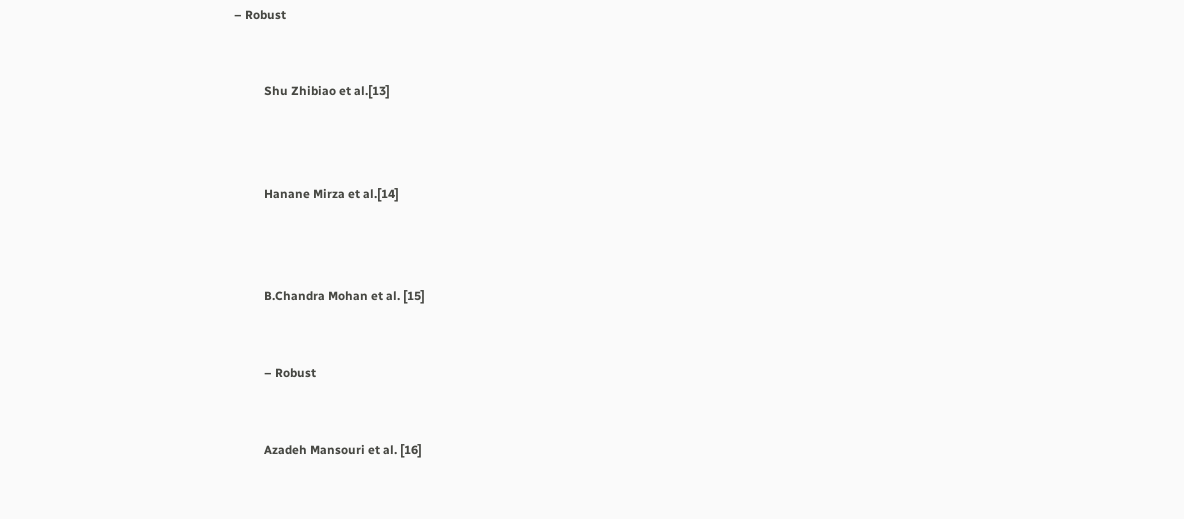– Robust


          Shu Zhibiao et al.[13]



          Hanane Mirza et al.[14]



          B.Chandra Mohan et al. [15]


          – Robust


          Azadeh Mansouri et al. [16]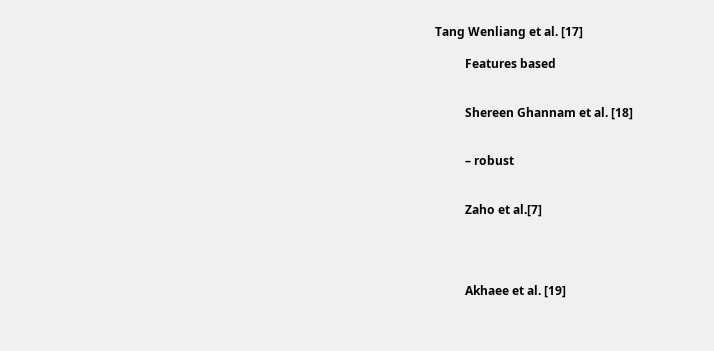Tang Wenliang et al. [17]

          Features based


          Shereen Ghannam et al. [18]


          – robust


          Zaho et al.[7]




          Akhaee et al. [19]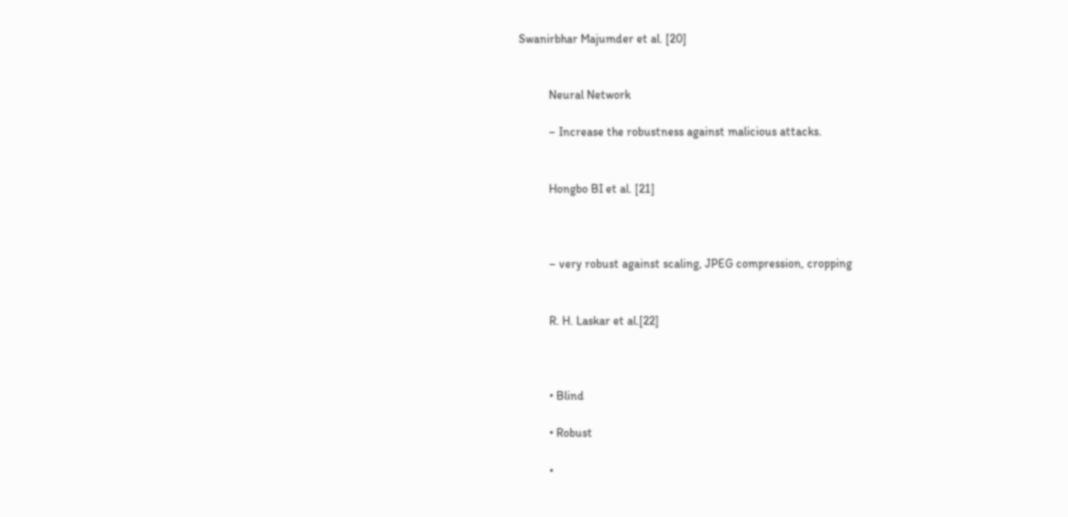Swanirbhar Majumder et al. [20]


          Neural Network

          – Increase the robustness against malicious attacks.


          Hongbo BI et al. [21]



          – very robust against scaling, JPEG compression, cropping


          R. H. Laskar et al.[22]



          • Blind

          • Robust

          •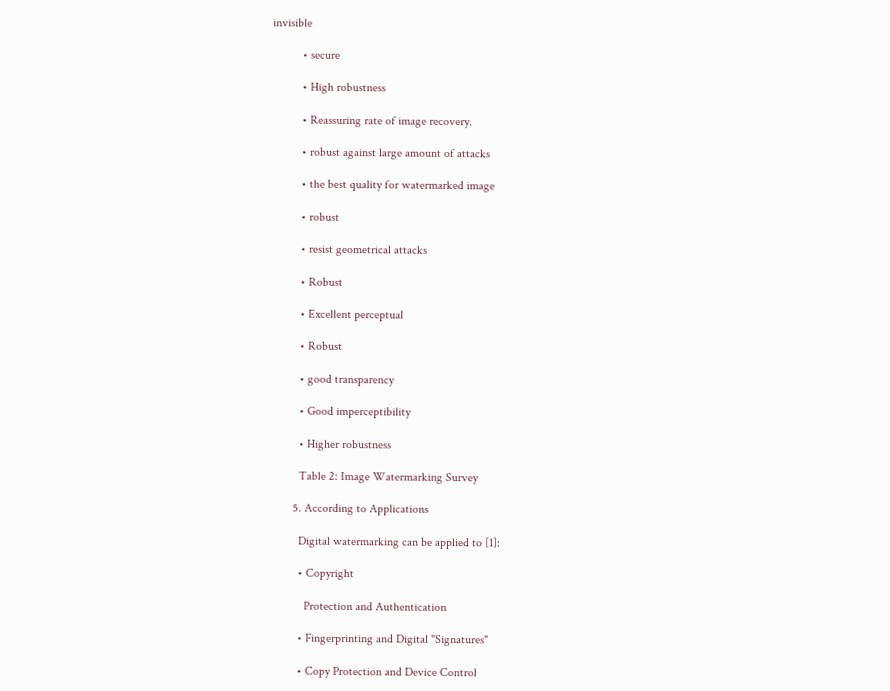invisible

          • secure

          • High robustness

          • Reassuring rate of image recovery.

          • robust against large amount of attacks

          • the best quality for watermarked image

          • robust

          • resist geometrical attacks

          • Robust

          • Excellent perceptual

          • Robust

          • good transparency

          • Good imperceptibility

          • Higher robustness

          Table 2: Image Watermarking Survey

        5. According to Applications

          Digital watermarking can be applied to [1]:

          • Copyright

            Protection and Authentication

          • Fingerprinting and Digital "Signatures"

          • Copy Protection and Device Control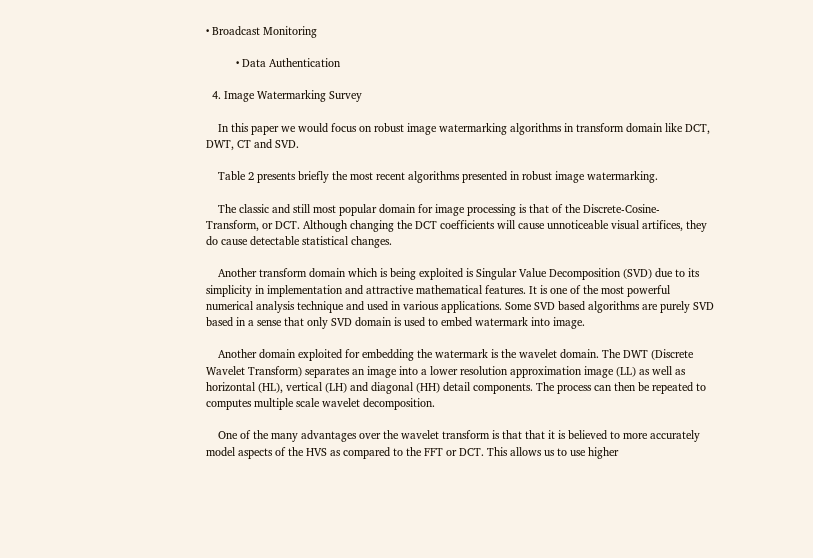• Broadcast Monitoring

          • Data Authentication

  4. Image Watermarking Survey

    In this paper we would focus on robust image watermarking algorithms in transform domain like DCT, DWT, CT and SVD.

    Table 2 presents briefly the most recent algorithms presented in robust image watermarking.

    The classic and still most popular domain for image processing is that of the Discrete-Cosine- Transform, or DCT. Although changing the DCT coefficients will cause unnoticeable visual artifices, they do cause detectable statistical changes.

    Another transform domain which is being exploited is Singular Value Decomposition (SVD) due to its simplicity in implementation and attractive mathematical features. It is one of the most powerful numerical analysis technique and used in various applications. Some SVD based algorithms are purely SVD based in a sense that only SVD domain is used to embed watermark into image.

    Another domain exploited for embedding the watermark is the wavelet domain. The DWT (Discrete Wavelet Transform) separates an image into a lower resolution approximation image (LL) as well as horizontal (HL), vertical (LH) and diagonal (HH) detail components. The process can then be repeated to computes multiple scale wavelet decomposition.

    One of the many advantages over the wavelet transform is that that it is believed to more accurately model aspects of the HVS as compared to the FFT or DCT. This allows us to use higher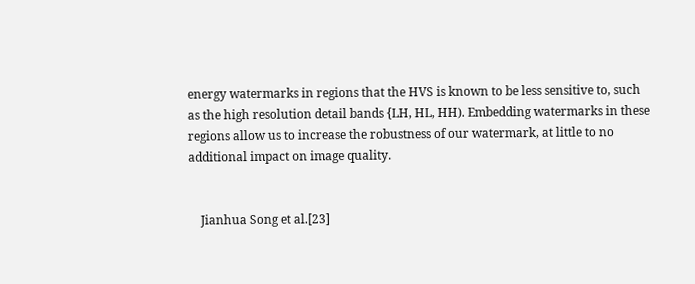energy watermarks in regions that the HVS is known to be less sensitive to, such as the high resolution detail bands {LH, HL, HH). Embedding watermarks in these regions allow us to increase the robustness of our watermark, at little to no additional impact on image quality.


    Jianhua Song et al.[23]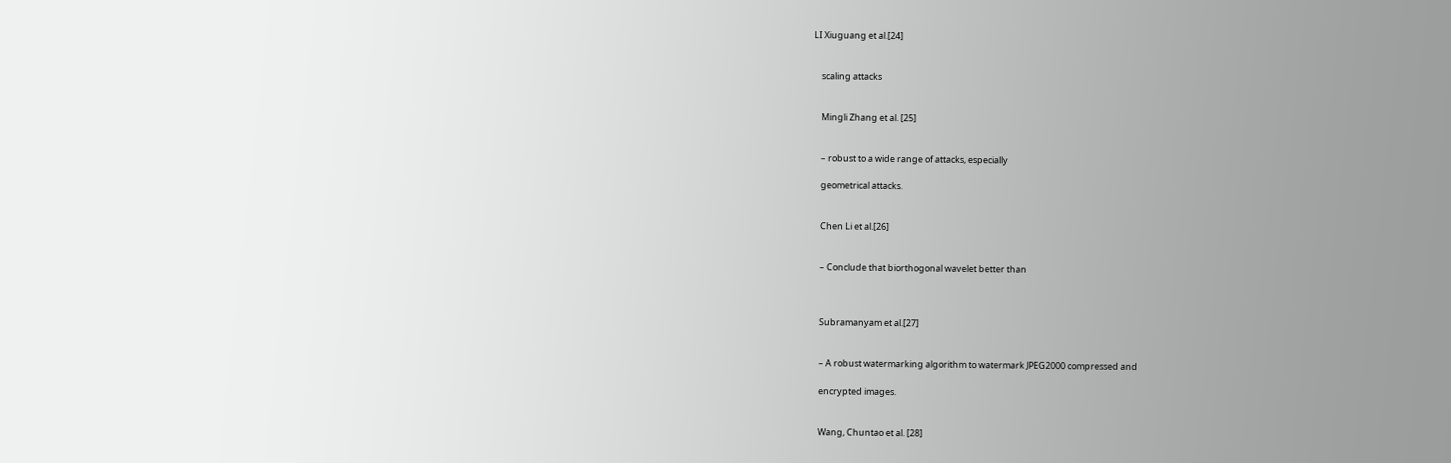LI Xiuguang et al.[24]


    scaling attacks


    Mingli Zhang et al. [25]


    – robust to a wide range of attacks, especially

    geometrical attacks.


    Chen Li et al.[26]


    – Conclude that biorthogonal wavelet better than



    Subramanyam et al.[27]


    – A robust watermarking algorithm to watermark JPEG2000 compressed and

    encrypted images.


    Wang, Chuntao et al. [28]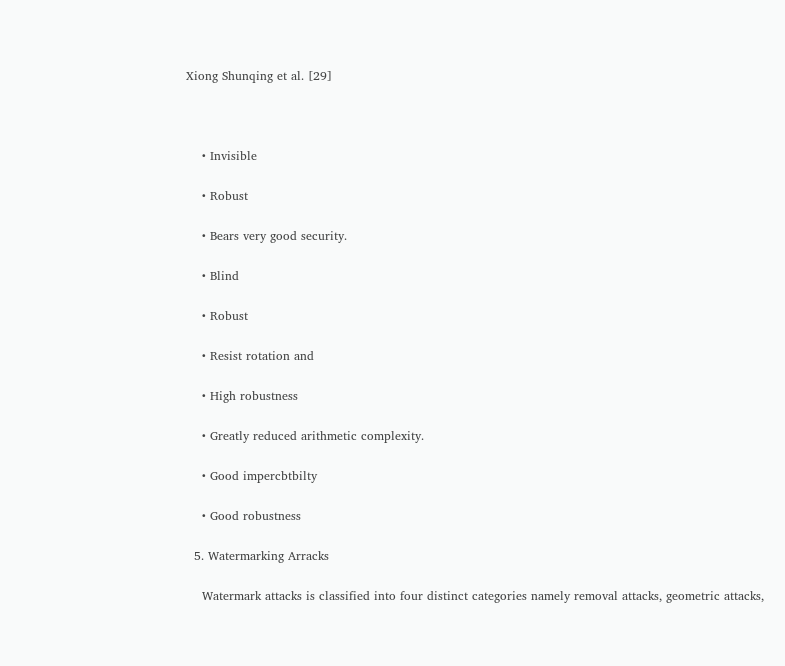Xiong Shunqing et al. [29]



    • Invisible

    • Robust

    • Bears very good security.

    • Blind

    • Robust

    • Resist rotation and

    • High robustness

    • Greatly reduced arithmetic complexity.

    • Good impercbtbilty

    • Good robustness

  5. Watermarking Arracks

    Watermark attacks is classified into four distinct categories namely removal attacks, geometric attacks,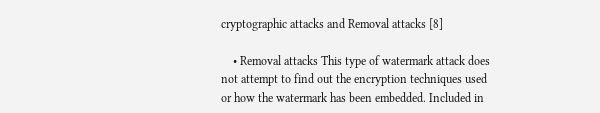cryptographic attacks and Removal attacks [8]

    • Removal attacks This type of watermark attack does not attempt to find out the encryption techniques used or how the watermark has been embedded. Included in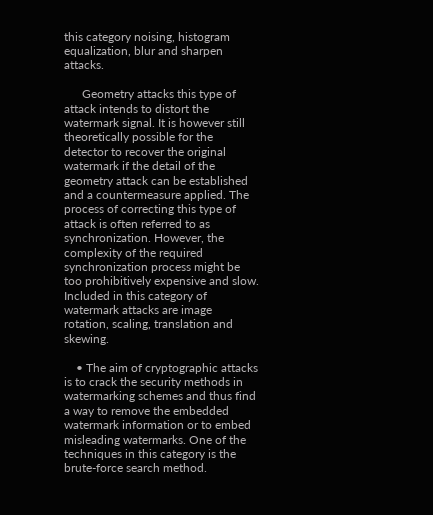this category noising, histogram equalization, blur and sharpen attacks.

      Geometry attacks this type of attack intends to distort the watermark signal. It is however still theoretically possible for the detector to recover the original watermark if the detail of the geometry attack can be established and a countermeasure applied. The process of correcting this type of attack is often referred to as synchronization. However, the complexity of the required synchronization process might be too prohibitively expensive and slow. Included in this category of watermark attacks are image rotation, scaling, translation and skewing.

    • The aim of cryptographic attacks is to crack the security methods in watermarking schemes and thus find a way to remove the embedded watermark information or to embed misleading watermarks. One of the techniques in this category is the brute-force search method.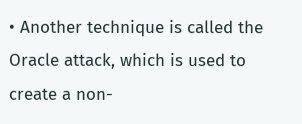• Another technique is called the Oracle attack, which is used to create a non-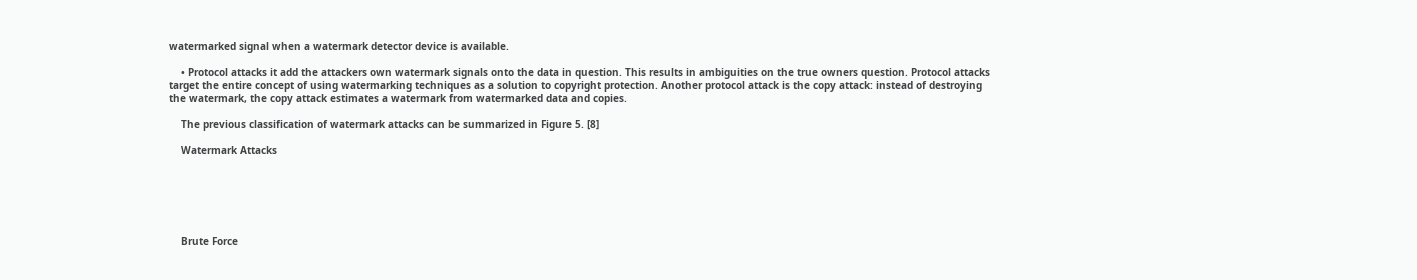watermarked signal when a watermark detector device is available.

    • Protocol attacks it add the attackers own watermark signals onto the data in question. This results in ambiguities on the true owners question. Protocol attacks target the entire concept of using watermarking techniques as a solution to copyright protection. Another protocol attack is the copy attack: instead of destroying the watermark, the copy attack estimates a watermark from watermarked data and copies.

    The previous classification of watermark attacks can be summarized in Figure 5. [8]

    Watermark Attacks






    Brute Force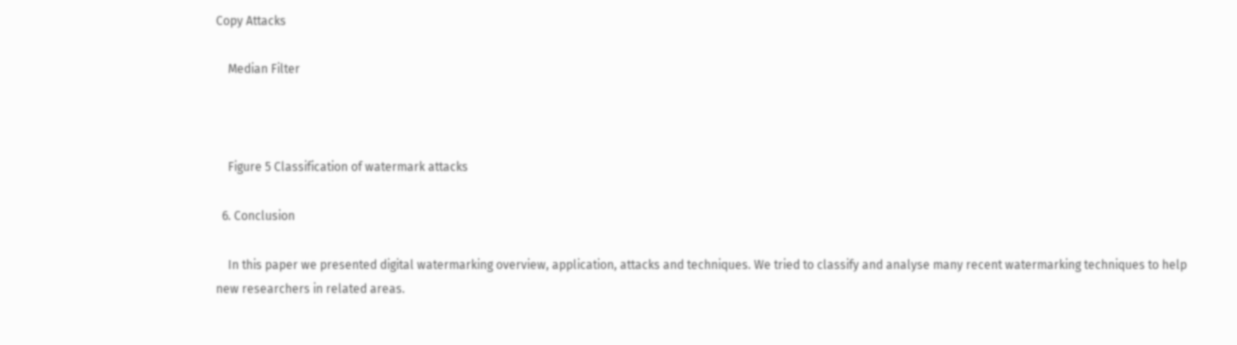Copy Attacks

    Median Filter



    Figure 5 Classification of watermark attacks

  6. Conclusion

    In this paper we presented digital watermarking overview, application, attacks and techniques. We tried to classify and analyse many recent watermarking techniques to help new researchers in related areas.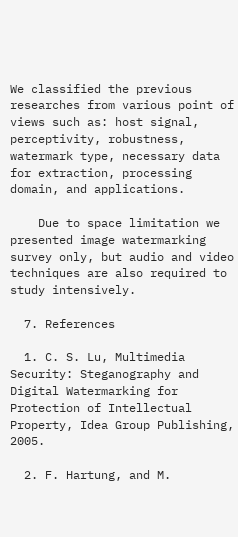We classified the previous researches from various point of views such as: host signal, perceptivity, robustness, watermark type, necessary data for extraction, processing domain, and applications.

    Due to space limitation we presented image watermarking survey only, but audio and video techniques are also required to study intensively.

  7. References

  1. C. S. Lu, Multimedia Security: Steganography and Digital Watermarking for Protection of Intellectual Property, Idea Group Publishing, 2005.

  2. F. Hartung, and M.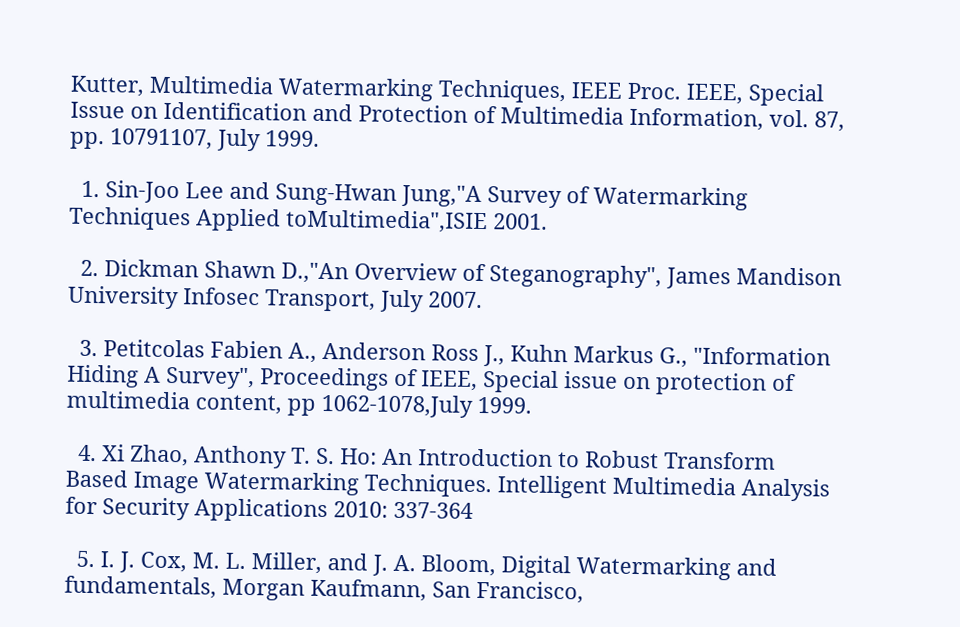Kutter, Multimedia Watermarking Techniques, IEEE Proc. IEEE, Special Issue on Identification and Protection of Multimedia Information, vol. 87, pp. 10791107, July 1999.

  1. Sin-Joo Lee and Sung-Hwan Jung,"A Survey of Watermarking Techniques Applied toMultimedia",ISIE 2001.

  2. Dickman Shawn D.,"An Overview of Steganography", James Mandison University Infosec Transport, July 2007.

  3. Petitcolas Fabien A., Anderson Ross J., Kuhn Markus G., "Information Hiding A Survey", Proceedings of IEEE, Special issue on protection of multimedia content, pp 1062-1078,July 1999.

  4. Xi Zhao, Anthony T. S. Ho: An Introduction to Robust Transform Based Image Watermarking Techniques. Intelligent Multimedia Analysis for Security Applications 2010: 337-364

  5. I. J. Cox, M. L. Miller, and J. A. Bloom, Digital Watermarking and fundamentals, Morgan Kaufmann, San Francisco,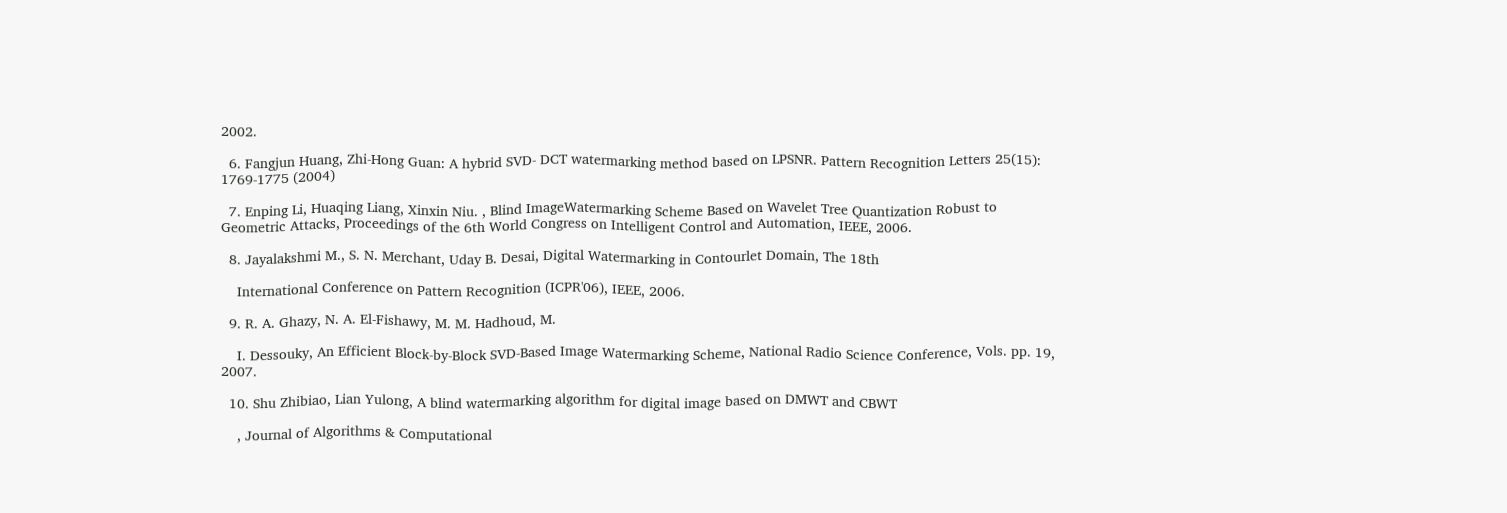2002.

  6. Fangjun Huang, Zhi-Hong Guan: A hybrid SVD- DCT watermarking method based on LPSNR. Pattern Recognition Letters 25(15): 1769-1775 (2004)

  7. Enping Li, Huaqing Liang, Xinxin Niu. , Blind ImageWatermarking Scheme Based on Wavelet Tree Quantization Robust to Geometric Attacks, Proceedings of the 6th World Congress on Intelligent Control and Automation, IEEE, 2006.

  8. Jayalakshmi M., S. N. Merchant, Uday B. Desai, Digital Watermarking in Contourlet Domain, The 18th

    International Conference on Pattern Recognition (ICPR'06), IEEE, 2006.

  9. R. A. Ghazy, N. A. El-Fishawy, M. M. Hadhoud, M.

    I. Dessouky, An Efficient Block-by-Block SVD-Based Image Watermarking Scheme, National Radio Science Conference, Vols. pp. 19, 2007.

  10. Shu Zhibiao, Lian Yulong, A blind watermarking algorithm for digital image based on DMWT and CBWT

    , Journal of Algorithms & Computational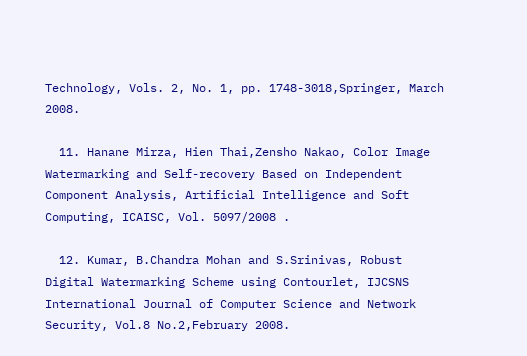Technology, Vols. 2, No. 1, pp. 1748-3018,Springer, March 2008.

  11. Hanane Mirza, Hien Thai,Zensho Nakao, Color Image Watermarking and Self-recovery Based on Independent Component Analysis, Artificial Intelligence and Soft Computing, ICAISC, Vol. 5097/2008 .

  12. Kumar, B.Chandra Mohan and S.Srinivas, Robust Digital Watermarking Scheme using Contourlet, IJCSNS International Journal of Computer Science and Network Security, Vol.8 No.2,February 2008.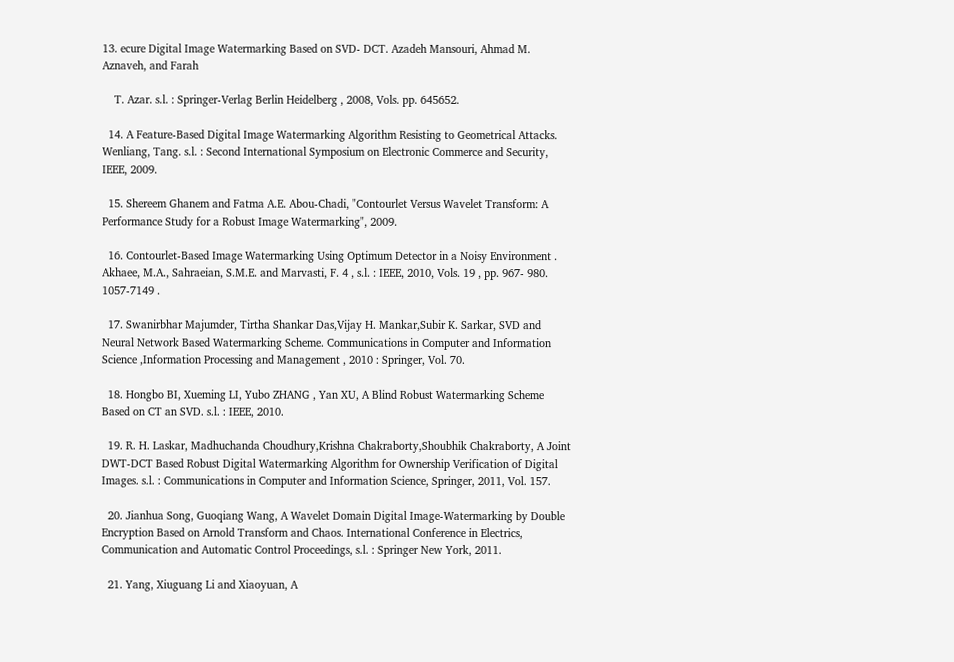13. ecure Digital Image Watermarking Based on SVD- DCT. Azadeh Mansouri, Ahmad M. Aznaveh, and Farah

    T. Azar. s.l. : Springer-Verlag Berlin Heidelberg , 2008, Vols. pp. 645652.

  14. A Feature-Based Digital Image Watermarking Algorithm Resisting to Geometrical Attacks. Wenliang, Tang. s.l. : Second International Symposium on Electronic Commerce and Security, IEEE, 2009.

  15. Shereem Ghanem and Fatma A.E. Abou-Chadi, "Contourlet Versus Wavelet Transform: A Performance Study for a Robust Image Watermarking", 2009.

  16. Contourlet-Based Image Watermarking Using Optimum Detector in a Noisy Environment . Akhaee, M.A., Sahraeian, S.M.E. and Marvasti, F. 4 , s.l. : IEEE, 2010, Vols. 19 , pp. 967- 980. 1057-7149 .

  17. Swanirbhar Majumder, Tirtha Shankar Das,Vijay H. Mankar,Subir K. Sarkar, SVD and Neural Network Based Watermarking Scheme. Communications in Computer and Information Science ,Information Processing and Management , 2010 : Springer, Vol. 70.

  18. Hongbo BI, Xueming LI, Yubo ZHANG , Yan XU, A Blind Robust Watermarking Scheme Based on CT an SVD. s.l. : IEEE, 2010.

  19. R. H. Laskar, Madhuchanda Choudhury,Krishna Chakraborty,Shoubhik Chakraborty, A Joint DWT-DCT Based Robust Digital Watermarking Algorithm for Ownership Verification of Digital Images. s.l. : Communications in Computer and Information Science, Springer, 2011, Vol. 157.

  20. Jianhua Song, Guoqiang Wang, A Wavelet Domain Digital Image-Watermarking by Double Encryption Based on Arnold Transform and Chaos. International Conference in Electrics, Communication and Automatic Control Proceedings, s.l. : Springer New York, 2011.

  21. Yang, Xiuguang Li and Xiaoyuan, A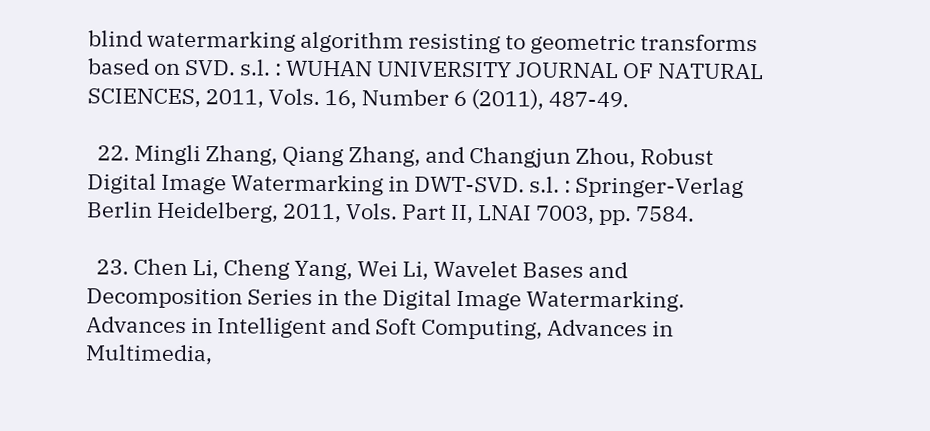blind watermarking algorithm resisting to geometric transforms based on SVD. s.l. : WUHAN UNIVERSITY JOURNAL OF NATURAL SCIENCES, 2011, Vols. 16, Number 6 (2011), 487-49.

  22. Mingli Zhang, Qiang Zhang, and Changjun Zhou, Robust Digital Image Watermarking in DWT-SVD. s.l. : Springer-Verlag Berlin Heidelberg, 2011, Vols. Part II, LNAI 7003, pp. 7584.

  23. Chen Li, Cheng Yang, Wei Li, Wavelet Bases and Decomposition Series in the Digital Image Watermarking. Advances in Intelligent and Soft Computing, Advances in Multimedia,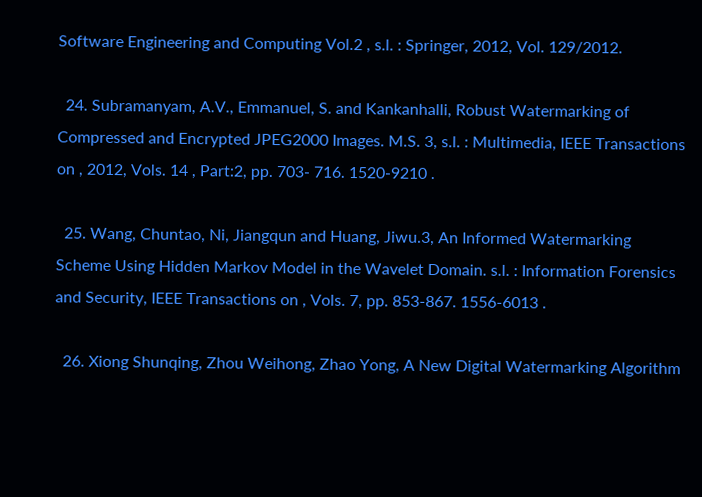Software Engineering and Computing Vol.2 , s.l. : Springer, 2012, Vol. 129/2012.

  24. Subramanyam, A.V., Emmanuel, S. and Kankanhalli, Robust Watermarking of Compressed and Encrypted JPEG2000 Images. M.S. 3, s.l. : Multimedia, IEEE Transactions on , 2012, Vols. 14 , Part:2, pp. 703- 716. 1520-9210 .

  25. Wang, Chuntao, Ni, Jiangqun and Huang, Jiwu.3, An Informed Watermarking Scheme Using Hidden Markov Model in the Wavelet Domain. s.l. : Information Forensics and Security, IEEE Transactions on , Vols. 7, pp. 853-867. 1556-6013 .

  26. Xiong Shunqing, Zhou Weihong, Zhao Yong, A New Digital Watermarking Algorithm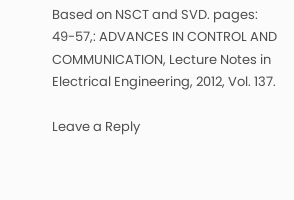Based on NSCT and SVD. pages: 49-57,: ADVANCES IN CONTROL AND COMMUNICATION, Lecture Notes in Electrical Engineering, 2012, Vol. 137.

Leave a Reply